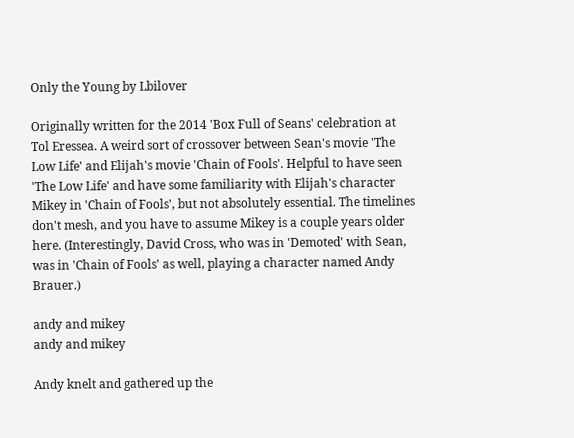Only the Young by Lbilover

Originally written for the 2014 'Box Full of Seans' celebration at Tol Eressea. A weird sort of crossover between Sean's movie 'The Low Life' and Elijah's movie 'Chain of Fools'. Helpful to have seen 'The Low Life' and have some familiarity with Elijah's character Mikey in 'Chain of Fools', but not absolutely essential. The timelines don't mesh, and you have to assume Mikey is a couple years older here. (Interestingly, David Cross, who was in 'Demoted' with Sean, was in 'Chain of Fools' as well, playing a character named Andy Brauer.)

andy and mikey
andy and mikey

Andy knelt and gathered up the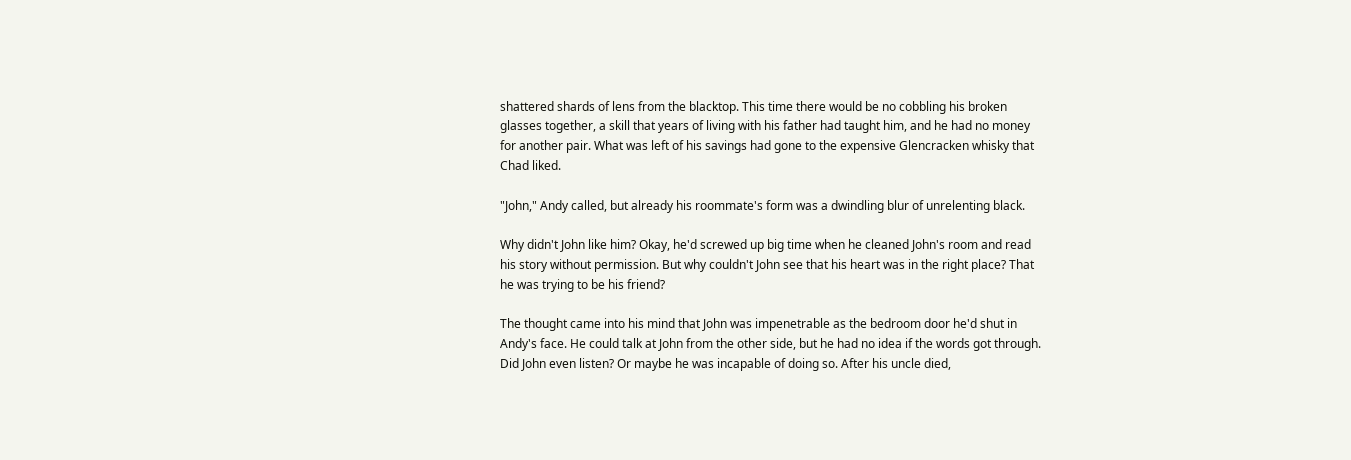shattered shards of lens from the blacktop. This time there would be no cobbling his broken glasses together, a skill that years of living with his father had taught him, and he had no money for another pair. What was left of his savings had gone to the expensive Glencracken whisky that Chad liked.

"John," Andy called, but already his roommate's form was a dwindling blur of unrelenting black.

Why didn't John like him? Okay, he'd screwed up big time when he cleaned John's room and read his story without permission. But why couldn't John see that his heart was in the right place? That he was trying to be his friend?

The thought came into his mind that John was impenetrable as the bedroom door he'd shut in Andy's face. He could talk at John from the other side, but he had no idea if the words got through. Did John even listen? Or maybe he was incapable of doing so. After his uncle died,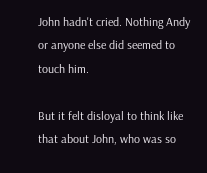John hadn't cried. Nothing Andy or anyone else did seemed to touch him.

But it felt disloyal to think like that about John, who was so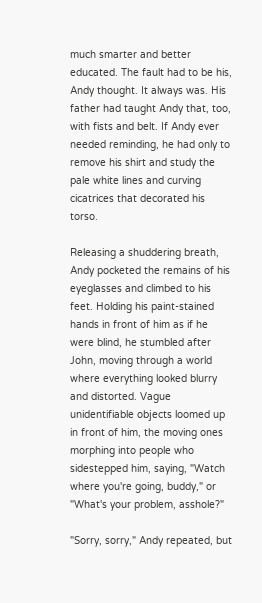much smarter and better educated. The fault had to be his, Andy thought. It always was. His father had taught Andy that, too, with fists and belt. If Andy ever needed reminding, he had only to remove his shirt and study the pale white lines and curving cicatrices that decorated his torso.

Releasing a shuddering breath, Andy pocketed the remains of his eyeglasses and climbed to his feet. Holding his paint-stained hands in front of him as if he were blind, he stumbled after John, moving through a world where everything looked blurry and distorted. Vague unidentifiable objects loomed up in front of him, the moving ones morphing into people who sidestepped him, saying, "Watch where you're going, buddy," or "What's your problem, asshole?"

"Sorry, sorry," Andy repeated, but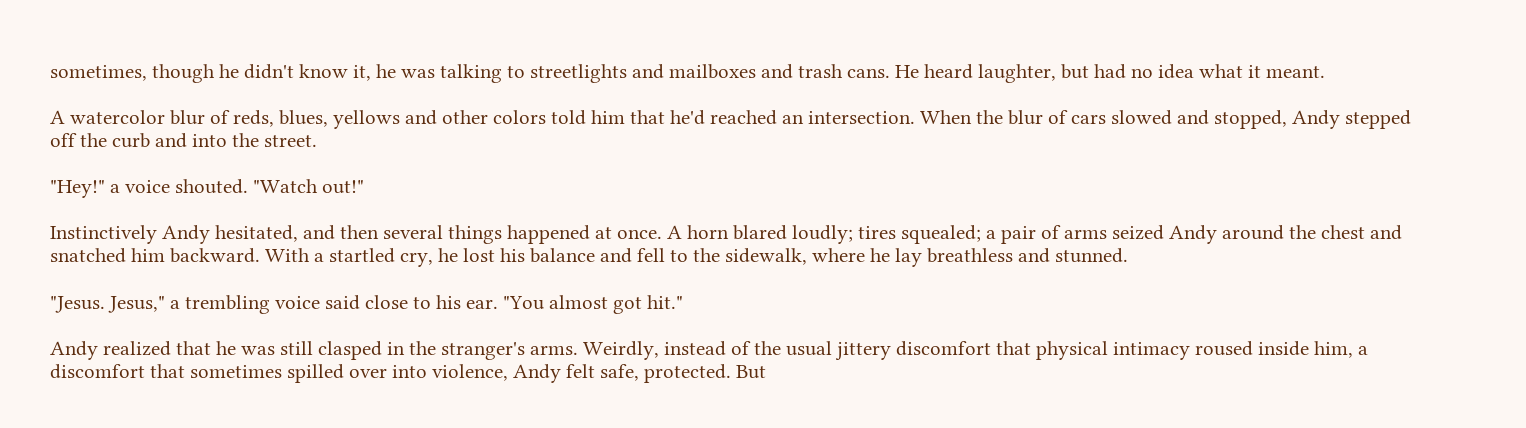sometimes, though he didn't know it, he was talking to streetlights and mailboxes and trash cans. He heard laughter, but had no idea what it meant.

A watercolor blur of reds, blues, yellows and other colors told him that he'd reached an intersection. When the blur of cars slowed and stopped, Andy stepped off the curb and into the street.

"Hey!" a voice shouted. "Watch out!"

Instinctively Andy hesitated, and then several things happened at once. A horn blared loudly; tires squealed; a pair of arms seized Andy around the chest and snatched him backward. With a startled cry, he lost his balance and fell to the sidewalk, where he lay breathless and stunned.

"Jesus. Jesus," a trembling voice said close to his ear. "You almost got hit."

Andy realized that he was still clasped in the stranger's arms. Weirdly, instead of the usual jittery discomfort that physical intimacy roused inside him, a discomfort that sometimes spilled over into violence, Andy felt safe, protected. But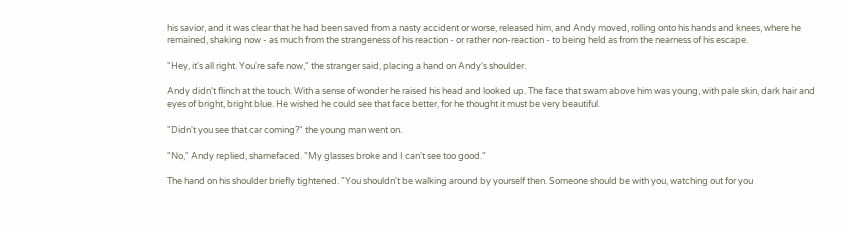his savior, and it was clear that he had been saved from a nasty accident or worse, released him, and Andy moved, rolling onto his hands and knees, where he remained, shaking now - as much from the strangeness of his reaction - or rather non-reaction - to being held as from the nearness of his escape.

"Hey, it's all right. You're safe now," the stranger said, placing a hand on Andy's shoulder.

Andy didn't flinch at the touch. With a sense of wonder he raised his head and looked up. The face that swam above him was young, with pale skin, dark hair and eyes of bright, bright blue. He wished he could see that face better, for he thought it must be very beautiful.

"Didn't you see that car coming?" the young man went on.

"No," Andy replied, shamefaced. "My glasses broke and I can't see too good."

The hand on his shoulder briefly tightened. "You shouldn't be walking around by yourself then. Someone should be with you, watching out for you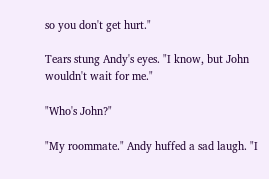so you don't get hurt."

Tears stung Andy's eyes. "I know, but John wouldn't wait for me."

"Who's John?"

"My roommate." Andy huffed a sad laugh. "I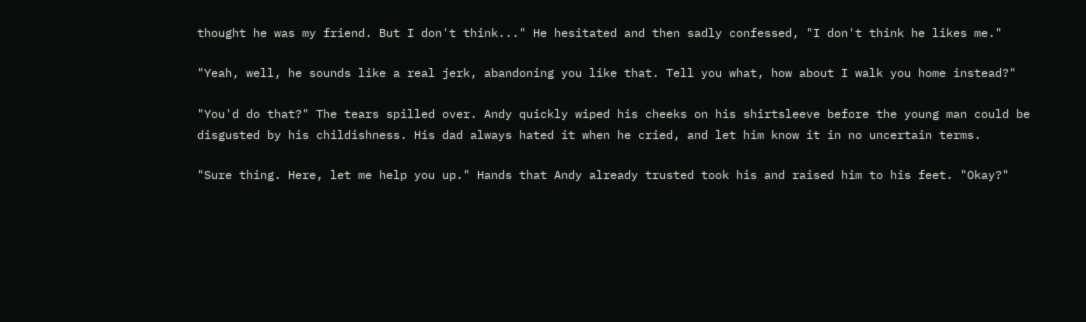thought he was my friend. But I don't think..." He hesitated and then sadly confessed, "I don't think he likes me."

"Yeah, well, he sounds like a real jerk, abandoning you like that. Tell you what, how about I walk you home instead?"

"You'd do that?" The tears spilled over. Andy quickly wiped his cheeks on his shirtsleeve before the young man could be disgusted by his childishness. His dad always hated it when he cried, and let him know it in no uncertain terms.

"Sure thing. Here, let me help you up." Hands that Andy already trusted took his and raised him to his feet. "Okay?"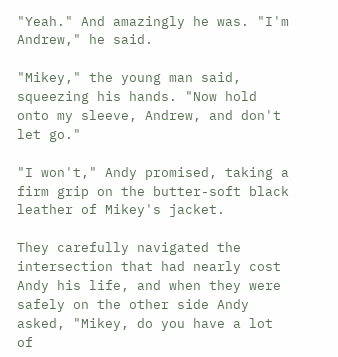"Yeah." And amazingly he was. "I'm Andrew," he said.

"Mikey," the young man said, squeezing his hands. "Now hold onto my sleeve, Andrew, and don't let go."

"I won't," Andy promised, taking a firm grip on the butter-soft black leather of Mikey's jacket.

They carefully navigated the intersection that had nearly cost Andy his life, and when they were safely on the other side Andy asked, "Mikey, do you have a lot of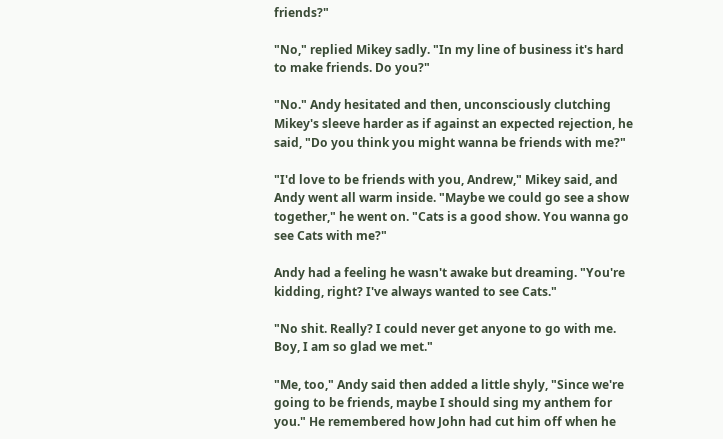friends?"

"No," replied Mikey sadly. "In my line of business it's hard to make friends. Do you?"

"No." Andy hesitated and then, unconsciously clutching Mikey's sleeve harder as if against an expected rejection, he said, "Do you think you might wanna be friends with me?"

"I'd love to be friends with you, Andrew," Mikey said, and Andy went all warm inside. "Maybe we could go see a show together," he went on. "Cats is a good show. You wanna go see Cats with me?"

Andy had a feeling he wasn't awake but dreaming. "You're kidding, right? I've always wanted to see Cats."

"No shit. Really? I could never get anyone to go with me. Boy, I am so glad we met."

"Me, too," Andy said then added a little shyly, "Since we're going to be friends, maybe I should sing my anthem for you." He remembered how John had cut him off when he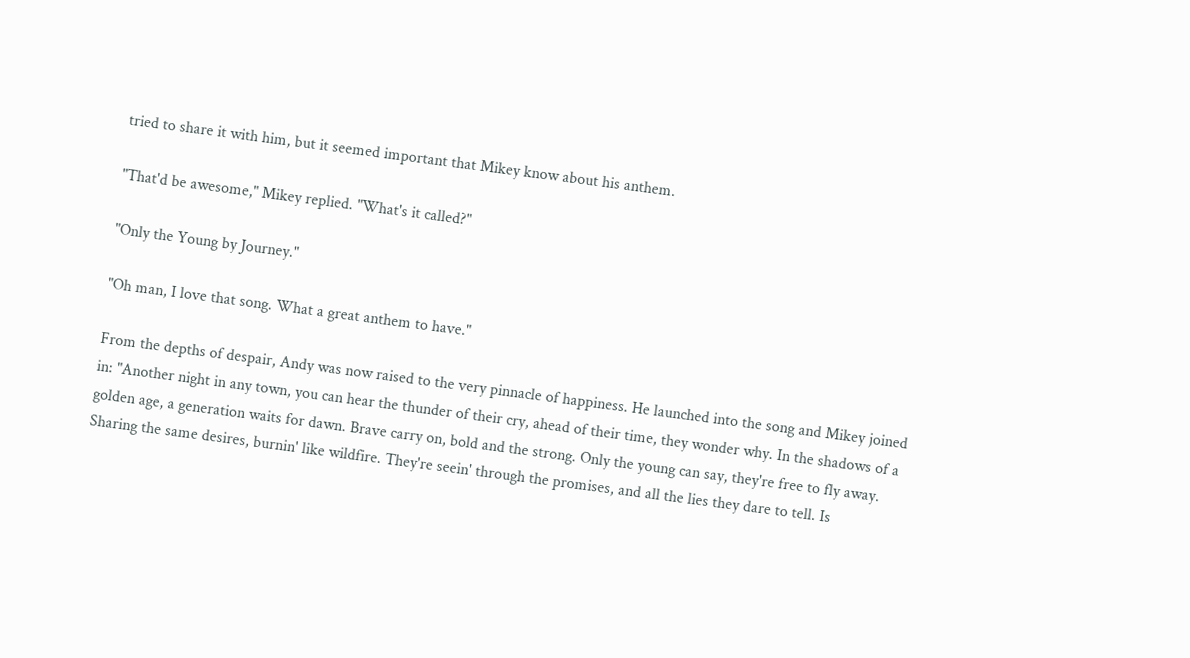tried to share it with him, but it seemed important that Mikey know about his anthem.

"That'd be awesome," Mikey replied. "What's it called?"

"Only the Young by Journey."

"Oh man, I love that song. What a great anthem to have."

From the depths of despair, Andy was now raised to the very pinnacle of happiness. He launched into the song and Mikey joined in: "Another night in any town, you can hear the thunder of their cry, ahead of their time, they wonder why. In the shadows of a golden age, a generation waits for dawn. Brave carry on, bold and the strong. Only the young can say, they're free to fly away. Sharing the same desires, burnin' like wildfire. They're seein' through the promises, and all the lies they dare to tell. Is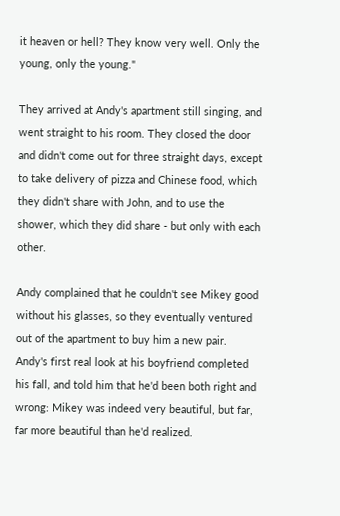it heaven or hell? They know very well. Only the young, only the young."

They arrived at Andy's apartment still singing, and went straight to his room. They closed the door and didn't come out for three straight days, except to take delivery of pizza and Chinese food, which they didn't share with John, and to use the shower, which they did share - but only with each other.

Andy complained that he couldn't see Mikey good without his glasses, so they eventually ventured out of the apartment to buy him a new pair. Andy's first real look at his boyfriend completed his fall, and told him that he'd been both right and wrong: Mikey was indeed very beautiful, but far, far more beautiful than he'd realized.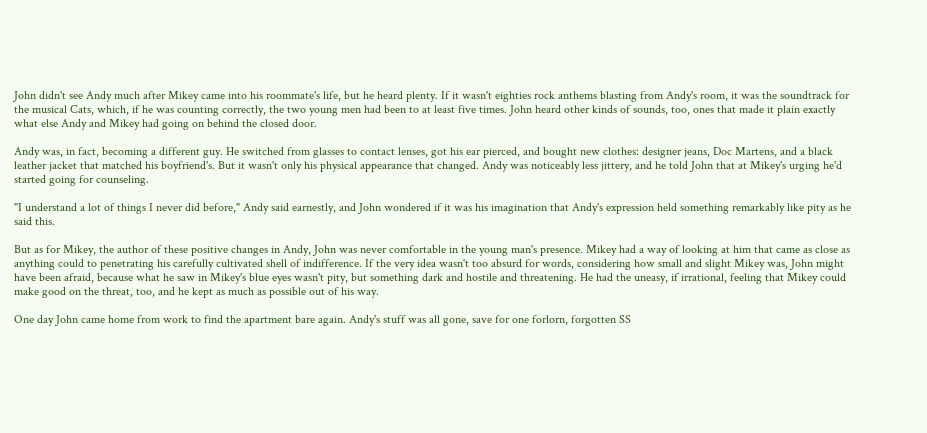John didn't see Andy much after Mikey came into his roommate's life, but he heard plenty. If it wasn't eighties rock anthems blasting from Andy's room, it was the soundtrack for the musical Cats, which, if he was counting correctly, the two young men had been to at least five times. John heard other kinds of sounds, too, ones that made it plain exactly what else Andy and Mikey had going on behind the closed door.

Andy was, in fact, becoming a different guy. He switched from glasses to contact lenses, got his ear pierced, and bought new clothes: designer jeans, Doc Martens, and a black leather jacket that matched his boyfriend's. But it wasn't only his physical appearance that changed. Andy was noticeably less jittery, and he told John that at Mikey's urging he'd started going for counseling.

"I understand a lot of things I never did before," Andy said earnestly, and John wondered if it was his imagination that Andy's expression held something remarkably like pity as he said this.

But as for Mikey, the author of these positive changes in Andy, John was never comfortable in the young man's presence. Mikey had a way of looking at him that came as close as anything could to penetrating his carefully cultivated shell of indifference. If the very idea wasn't too absurd for words, considering how small and slight Mikey was, John might have been afraid, because what he saw in Mikey's blue eyes wasn't pity, but something dark and hostile and threatening. He had the uneasy, if irrational, feeling that Mikey could make good on the threat, too, and he kept as much as possible out of his way.

One day John came home from work to find the apartment bare again. Andy's stuff was all gone, save for one forlorn, forgotten SS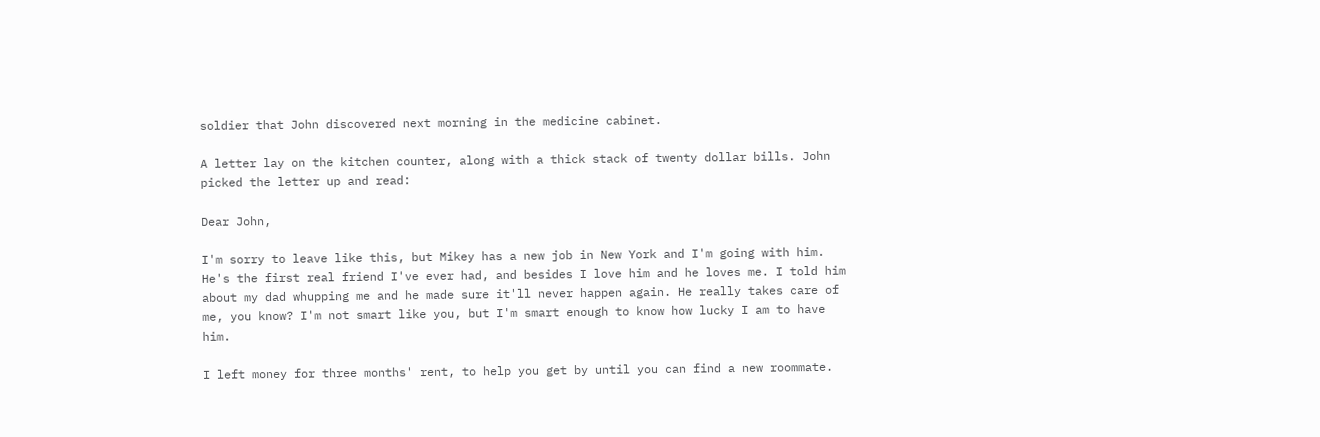soldier that John discovered next morning in the medicine cabinet.

A letter lay on the kitchen counter, along with a thick stack of twenty dollar bills. John picked the letter up and read:

Dear John,

I'm sorry to leave like this, but Mikey has a new job in New York and I'm going with him. He's the first real friend I've ever had, and besides I love him and he loves me. I told him about my dad whupping me and he made sure it'll never happen again. He really takes care of me, you know? I'm not smart like you, but I'm smart enough to know how lucky I am to have him.

I left money for three months' rent, to help you get by until you can find a new roommate.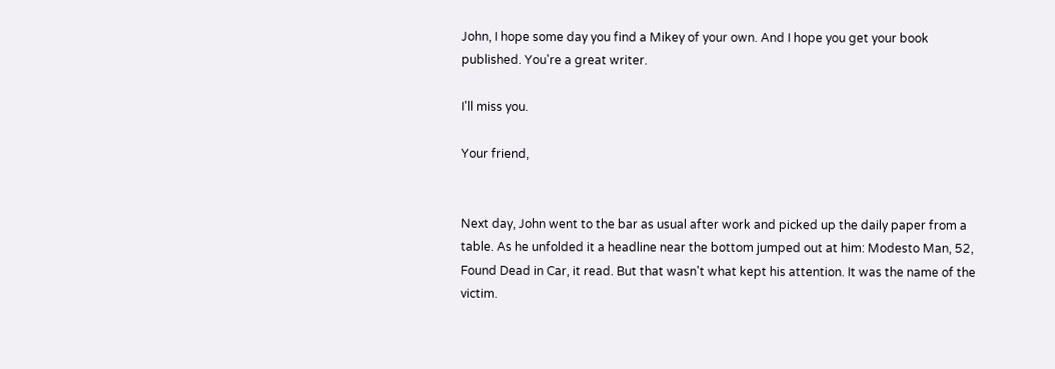John, I hope some day you find a Mikey of your own. And I hope you get your book published. You're a great writer.

I'll miss you.

Your friend,


Next day, John went to the bar as usual after work and picked up the daily paper from a table. As he unfolded it a headline near the bottom jumped out at him: Modesto Man, 52, Found Dead in Car, it read. But that wasn't what kept his attention. It was the name of the victim.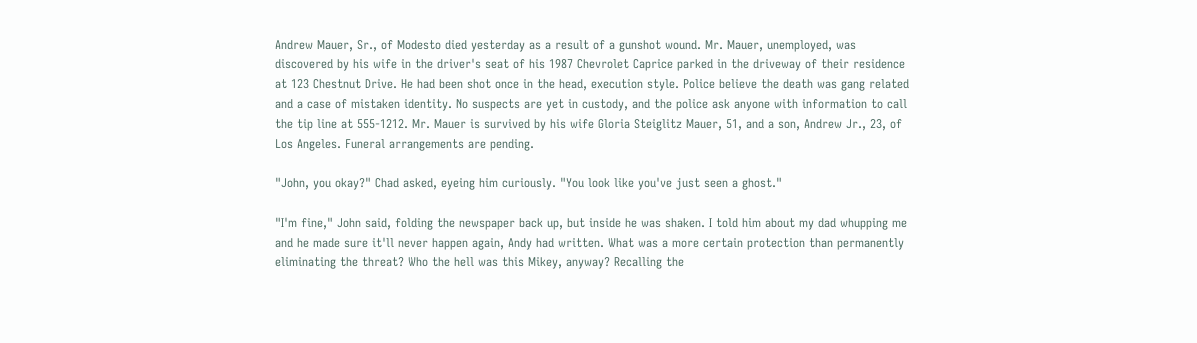Andrew Mauer, Sr., of Modesto died yesterday as a result of a gunshot wound. Mr. Mauer, unemployed, was discovered by his wife in the driver's seat of his 1987 Chevrolet Caprice parked in the driveway of their residence at 123 Chestnut Drive. He had been shot once in the head, execution style. Police believe the death was gang related and a case of mistaken identity. No suspects are yet in custody, and the police ask anyone with information to call the tip line at 555-1212. Mr. Mauer is survived by his wife Gloria Steiglitz Mauer, 51, and a son, Andrew Jr., 23, of Los Angeles. Funeral arrangements are pending.

"John, you okay?" Chad asked, eyeing him curiously. "You look like you've just seen a ghost."

"I'm fine," John said, folding the newspaper back up, but inside he was shaken. I told him about my dad whupping me and he made sure it'll never happen again, Andy had written. What was a more certain protection than permanently eliminating the threat? Who the hell was this Mikey, anyway? Recalling the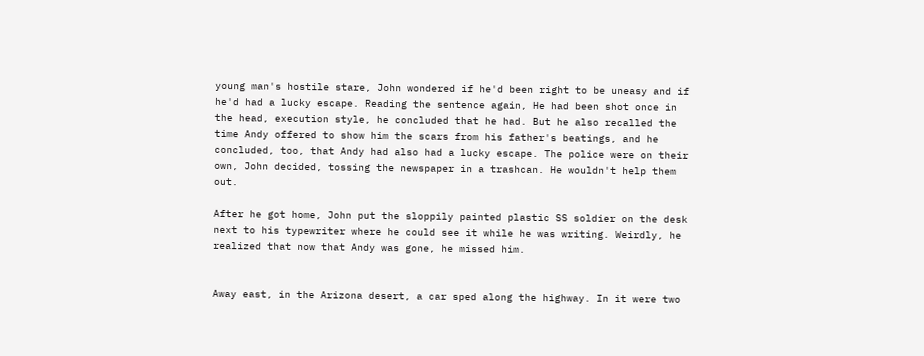young man's hostile stare, John wondered if he'd been right to be uneasy and if he'd had a lucky escape. Reading the sentence again, He had been shot once in the head, execution style, he concluded that he had. But he also recalled the time Andy offered to show him the scars from his father's beatings, and he concluded, too, that Andy had also had a lucky escape. The police were on their own, John decided, tossing the newspaper in a trashcan. He wouldn't help them out.

After he got home, John put the sloppily painted plastic SS soldier on the desk next to his typewriter where he could see it while he was writing. Weirdly, he realized that now that Andy was gone, he missed him.


Away east, in the Arizona desert, a car sped along the highway. In it were two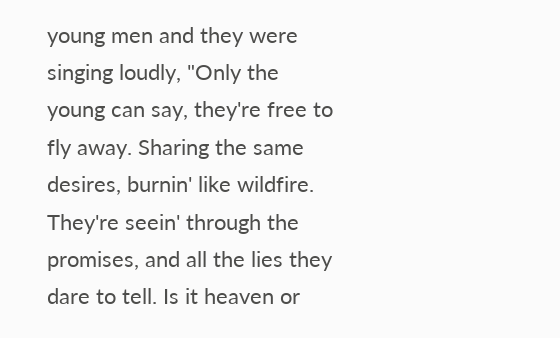young men and they were singing loudly, "Only the young can say, they're free to fly away. Sharing the same desires, burnin' like wildfire. They're seein' through the promises, and all the lies they dare to tell. Is it heaven or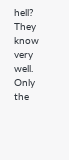hell? They know very well. Only the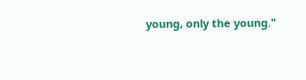young, only the young."